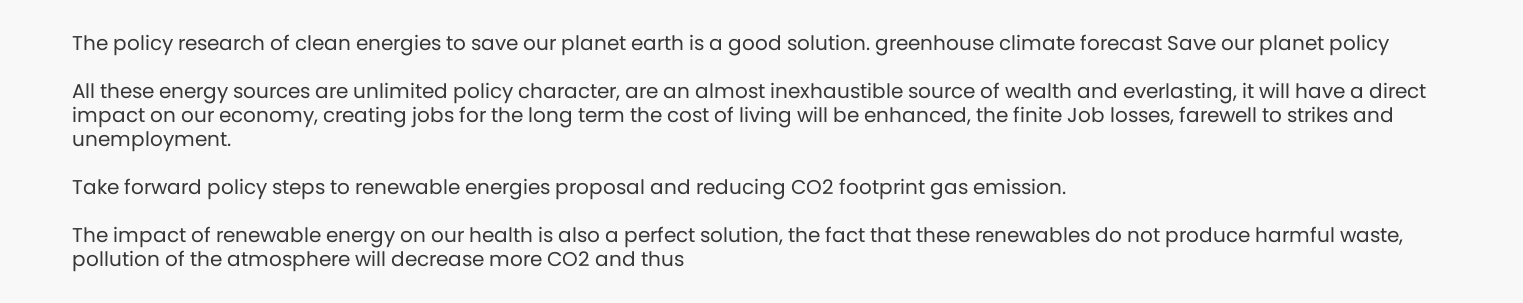The policy research of clean energies to save our planet earth is a good solution. greenhouse climate forecast Save our planet policy

All these energy sources are unlimited policy character, are an almost inexhaustible source of wealth and everlasting, it will have a direct impact on our economy, creating jobs for the long term the cost of living will be enhanced, the finite Job losses, farewell to strikes and unemployment.

Take forward policy steps to renewable energies proposal and reducing CO2 footprint gas emission.

The impact of renewable energy on our health is also a perfect solution, the fact that these renewables do not produce harmful waste, pollution of the atmosphere will decrease more CO2 and thus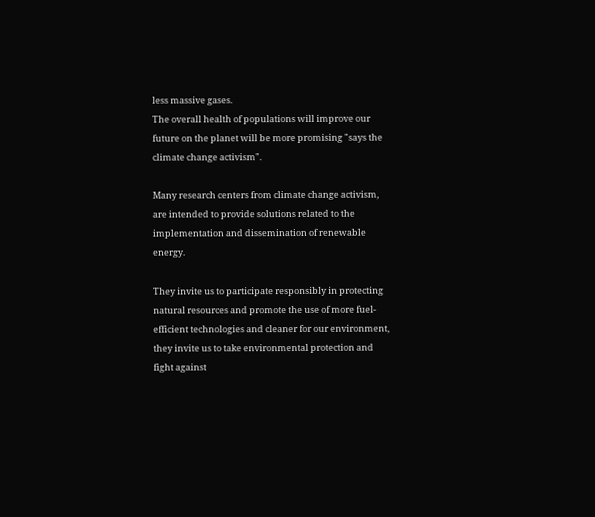less massive gases.
The overall health of populations will improve our future on the planet will be more promising "says the climate change activism".

Many research centers from climate change activism, are intended to provide solutions related to the implementation and dissemination of renewable energy.

They invite us to participate responsibly in protecting natural resources and promote the use of more fuel-efficient technologies and cleaner for our environment, they invite us to take environmental protection and fight against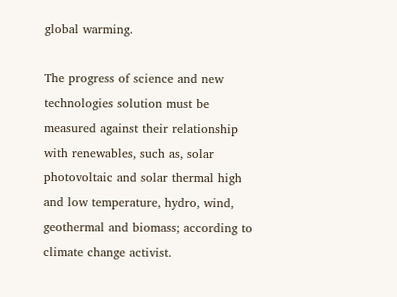global warming.

The progress of science and new technologies solution must be measured against their relationship with renewables, such as, solar photovoltaic and solar thermal high and low temperature, hydro, wind, geothermal and biomass; according to climate change activist.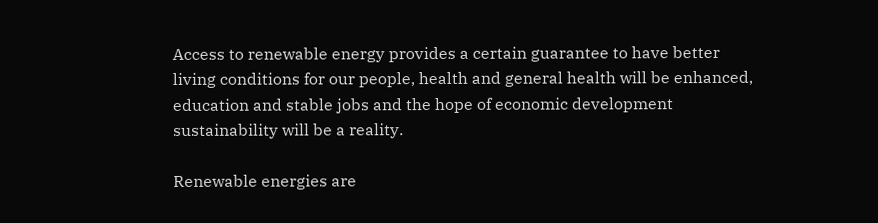Access to renewable energy provides a certain guarantee to have better living conditions for our people, health and general health will be enhanced, education and stable jobs and the hope of economic development sustainability will be a reality.

Renewable energies are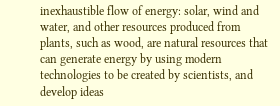inexhaustible flow of energy: solar, wind and water, and other resources produced from plants, such as wood, are natural resources that can generate energy by using modern technologies to be created by scientists, and develop ideas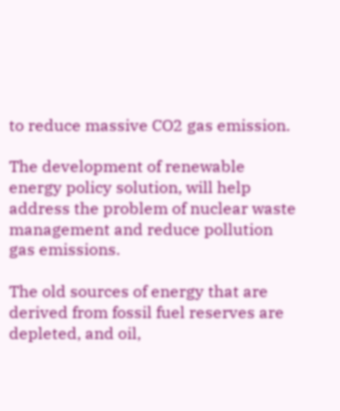to reduce massive CO2 gas emission.

The development of renewable energy policy solution, will help address the problem of nuclear waste management and reduce pollution gas emissions.

The old sources of energy that are derived from fossil fuel reserves are depleted, and oil,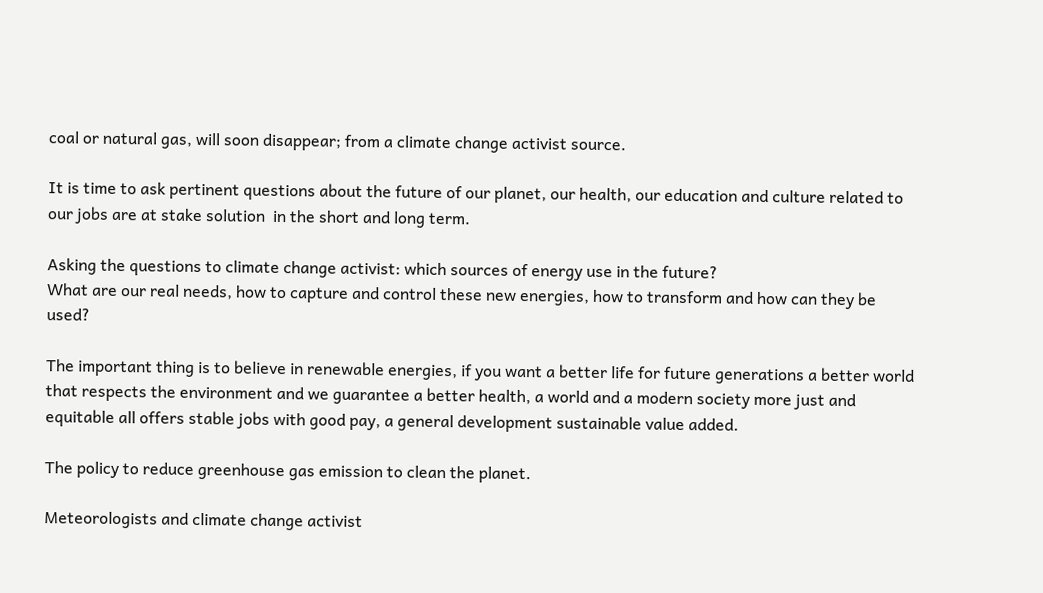coal or natural gas, will soon disappear; from a climate change activist source.

It is time to ask pertinent questions about the future of our planet, our health, our education and culture related to our jobs are at stake solution  in the short and long term.

Asking the questions to climate change activist: which sources of energy use in the future?
What are our real needs, how to capture and control these new energies, how to transform and how can they be used?

The important thing is to believe in renewable energies, if you want a better life for future generations a better world that respects the environment and we guarantee a better health, a world and a modern society more just and equitable all offers stable jobs with good pay, a general development sustainable value added.

The policy to reduce greenhouse gas emission to clean the planet.

Meteorologists and climate change activist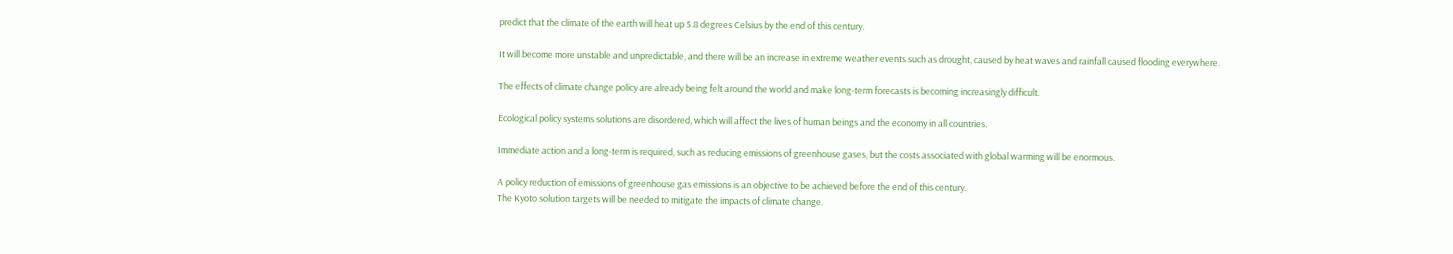predict that the climate of the earth will heat up 5.8 degrees Celsius by the end of this century.

It will become more unstable and unpredictable, and there will be an increase in extreme weather events such as drought, caused by heat waves and rainfall caused flooding everywhere.

The effects of climate change policy are already being felt around the world and make long-term forecasts is becoming increasingly difficult.

Ecological policy systems solutions are disordered, which will affect the lives of human beings and the economy in all countries.

Immediate action and a long-term is required, such as reducing emissions of greenhouse gases, but the costs associated with global warming will be enormous.

A policy reduction of emissions of greenhouse gas emissions is an objective to be achieved before the end of this century.
The Kyoto solution targets will be needed to mitigate the impacts of climate change.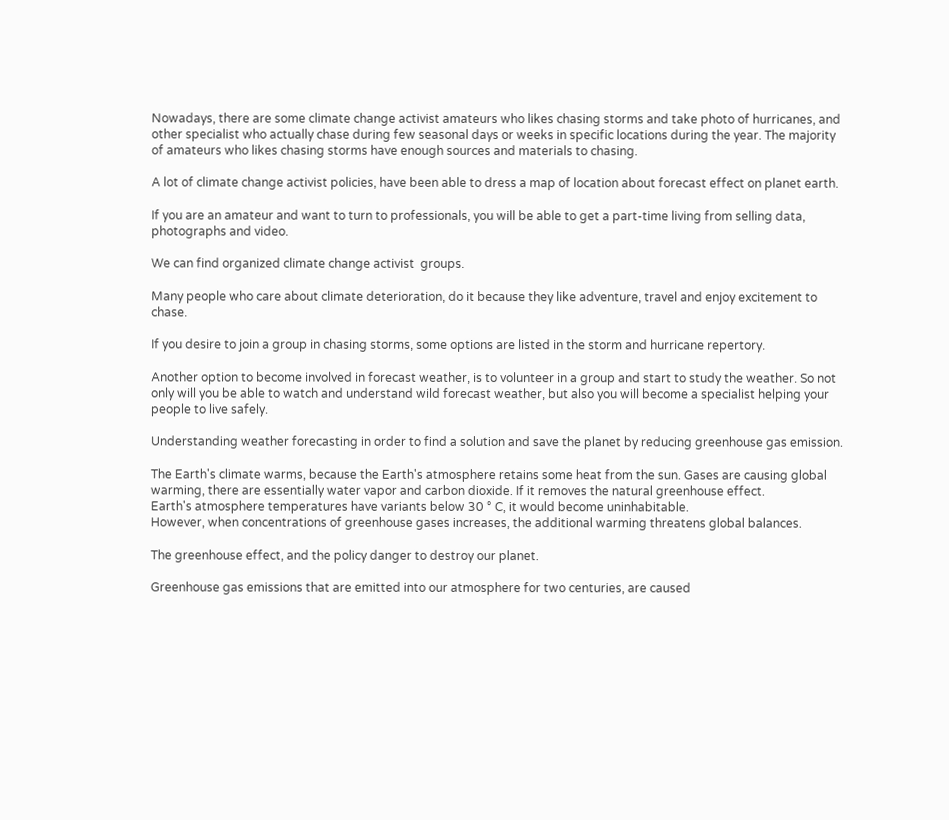Nowadays, there are some climate change activist amateurs who likes chasing storms and take photo of hurricanes, and other specialist who actually chase during few seasonal days or weeks in specific locations during the year. The majority of amateurs who likes chasing storms have enough sources and materials to chasing.

A lot of climate change activist policies, have been able to dress a map of location about forecast effect on planet earth.

If you are an amateur and want to turn to professionals, you will be able to get a part-time living from selling data, photographs and video.

We can find organized climate change activist  groups.

Many people who care about climate deterioration, do it because they like adventure, travel and enjoy excitement to chase.

If you desire to join a group in chasing storms, some options are listed in the storm and hurricane repertory.

Another option to become involved in forecast weather, is to volunteer in a group and start to study the weather. So not only will you be able to watch and understand wild forecast weather, but also you will become a specialist helping your people to live safely.

Understanding weather forecasting in order to find a solution and save the planet by reducing greenhouse gas emission.

The Earth's climate warms, because the Earth's atmosphere retains some heat from the sun. Gases are causing global warming, there are essentially water vapor and carbon dioxide. If it removes the natural greenhouse effect.
Earth's atmosphere temperatures have variants below 30 ° C, it would become uninhabitable.
However, when concentrations of greenhouse gases increases, the additional warming threatens global balances.

The greenhouse effect, and the policy danger to destroy our planet.

Greenhouse gas emissions that are emitted into our atmosphere for two centuries, are caused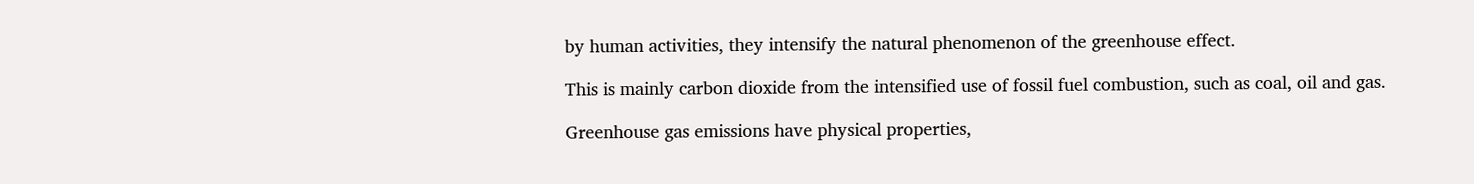by human activities, they intensify the natural phenomenon of the greenhouse effect.

This is mainly carbon dioxide from the intensified use of fossil fuel combustion, such as coal, oil and gas.

Greenhouse gas emissions have physical properties,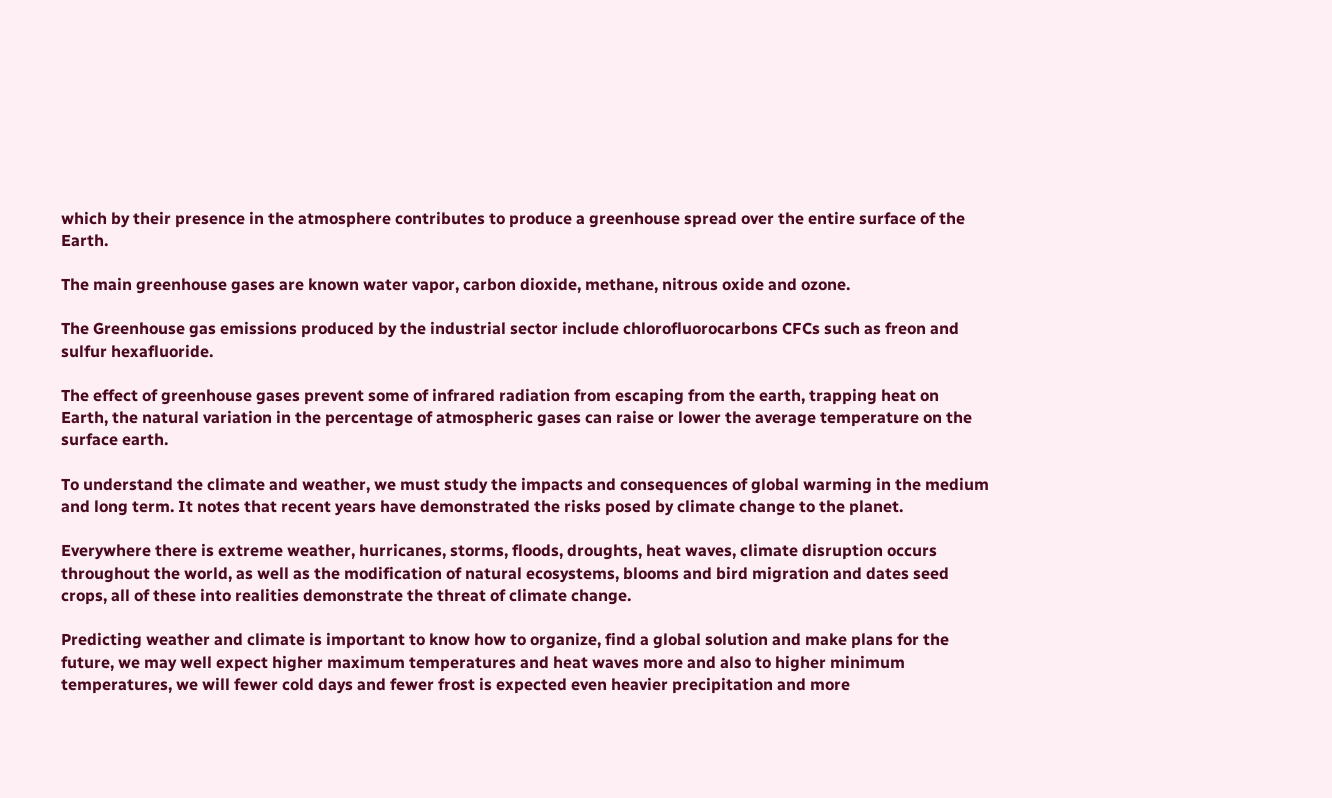which by their presence in the atmosphere contributes to produce a greenhouse spread over the entire surface of the Earth.

The main greenhouse gases are known water vapor, carbon dioxide, methane, nitrous oxide and ozone.

The Greenhouse gas emissions produced by the industrial sector include chlorofluorocarbons CFCs such as freon and sulfur hexafluoride.

The effect of greenhouse gases prevent some of infrared radiation from escaping from the earth, trapping heat on Earth, the natural variation in the percentage of atmospheric gases can raise or lower the average temperature on the surface earth.

To understand the climate and weather, we must study the impacts and consequences of global warming in the medium and long term. It notes that recent years have demonstrated the risks posed by climate change to the planet.

Everywhere there is extreme weather, hurricanes, storms, floods, droughts, heat waves, climate disruption occurs throughout the world, as well as the modification of natural ecosystems, blooms and bird migration and dates seed crops, all of these into realities demonstrate the threat of climate change.

Predicting weather and climate is important to know how to organize, find a global solution and make plans for the future, we may well expect higher maximum temperatures and heat waves more and also to higher minimum temperatures, we will fewer cold days and fewer frost is expected even heavier precipitation and more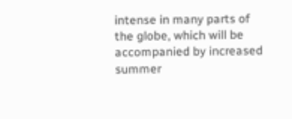intense in many parts of the globe, which will be accompanied by increased summer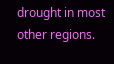drought in most other regions.